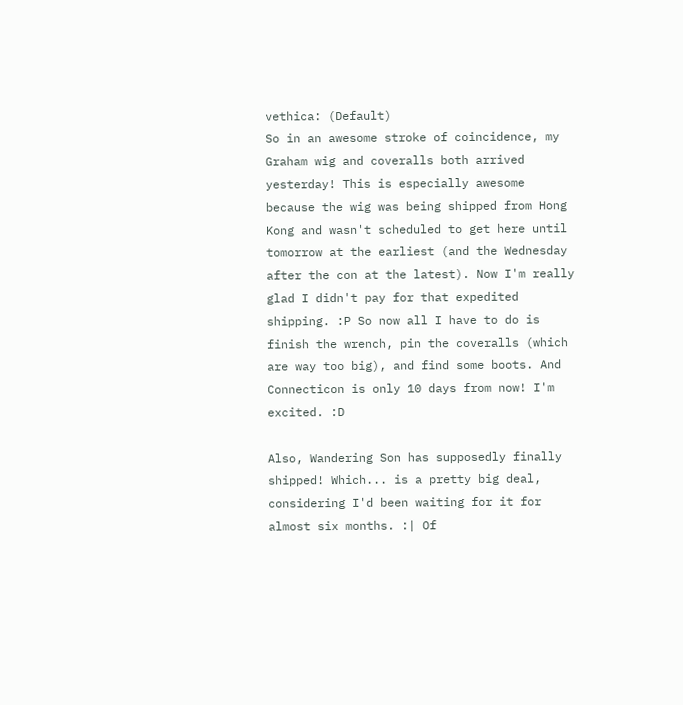vethica: (Default)
So in an awesome stroke of coincidence, my Graham wig and coveralls both arrived yesterday! This is especially awesome because the wig was being shipped from Hong Kong and wasn't scheduled to get here until tomorrow at the earliest (and the Wednesday after the con at the latest). Now I'm really glad I didn't pay for that expedited shipping. :P So now all I have to do is finish the wrench, pin the coveralls (which are way too big), and find some boots. And Connecticon is only 10 days from now! I'm excited. :D

Also, Wandering Son has supposedly finally shipped! Which... is a pretty big deal, considering I'd been waiting for it for almost six months. :| Of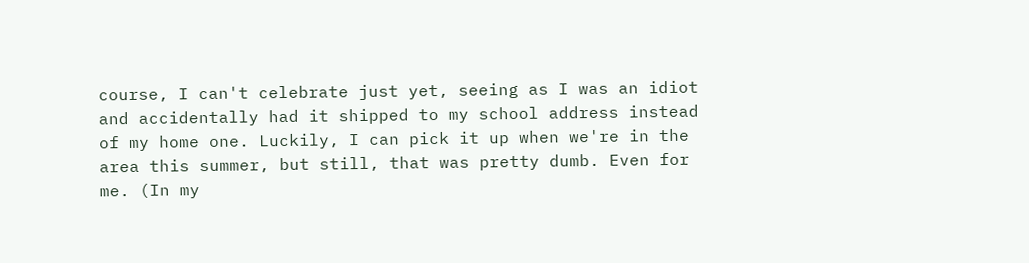course, I can't celebrate just yet, seeing as I was an idiot and accidentally had it shipped to my school address instead of my home one. Luckily, I can pick it up when we're in the area this summer, but still, that was pretty dumb. Even for me. (In my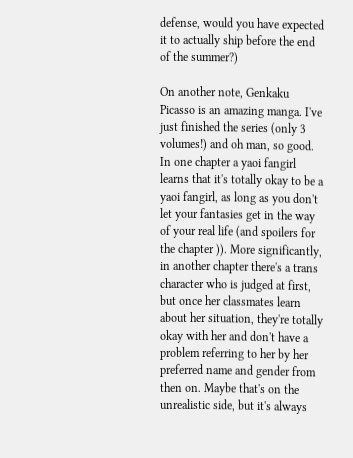defense, would you have expected it to actually ship before the end of the summer?)

On another note, Genkaku Picasso is an amazing manga. I've just finished the series (only 3 volumes!) and oh man, so good. In one chapter a yaoi fangirl learns that it's totally okay to be a yaoi fangirl, as long as you don't let your fantasies get in the way of your real life (and spoilers for the chapter )). More significantly, in another chapter there's a trans character who is judged at first, but once her classmates learn about her situation, they're totally okay with her and don't have a problem referring to her by her preferred name and gender from then on. Maybe that's on the unrealistic side, but it's always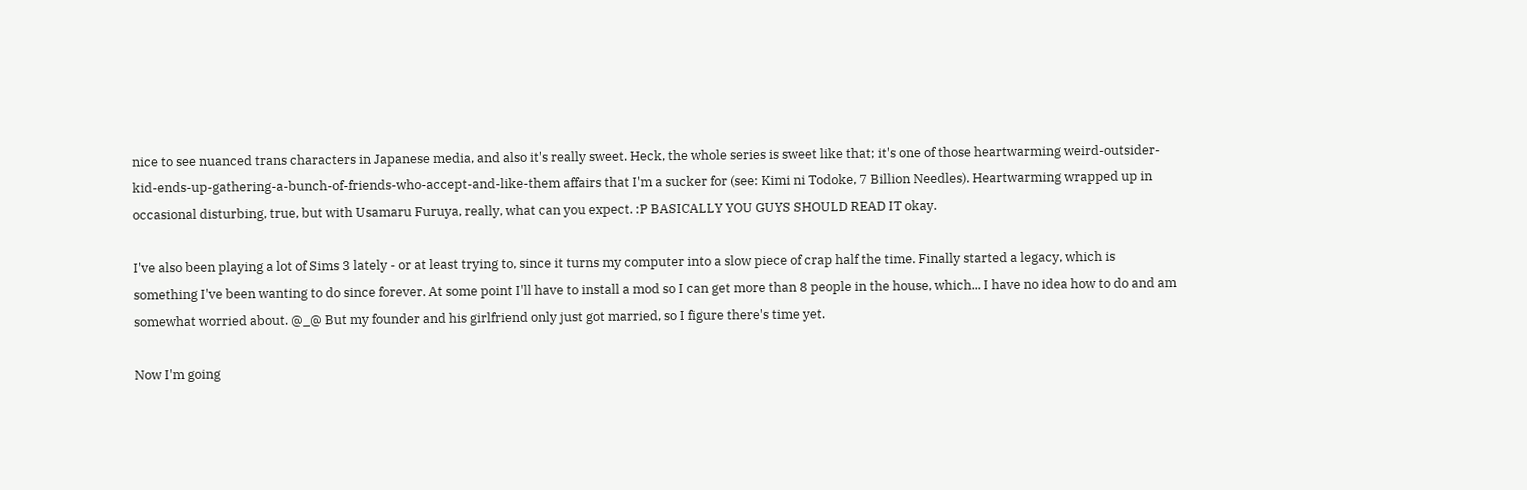nice to see nuanced trans characters in Japanese media, and also it's really sweet. Heck, the whole series is sweet like that; it's one of those heartwarming weird-outsider-kid-ends-up-gathering-a-bunch-of-friends-who-accept-and-like-them affairs that I'm a sucker for (see: Kimi ni Todoke, 7 Billion Needles). Heartwarming wrapped up in occasional disturbing, true, but with Usamaru Furuya, really, what can you expect. :P BASICALLY YOU GUYS SHOULD READ IT okay.

I've also been playing a lot of Sims 3 lately - or at least trying to, since it turns my computer into a slow piece of crap half the time. Finally started a legacy, which is something I've been wanting to do since forever. At some point I'll have to install a mod so I can get more than 8 people in the house, which... I have no idea how to do and am somewhat worried about. @_@ But my founder and his girlfriend only just got married, so I figure there's time yet.

Now I'm going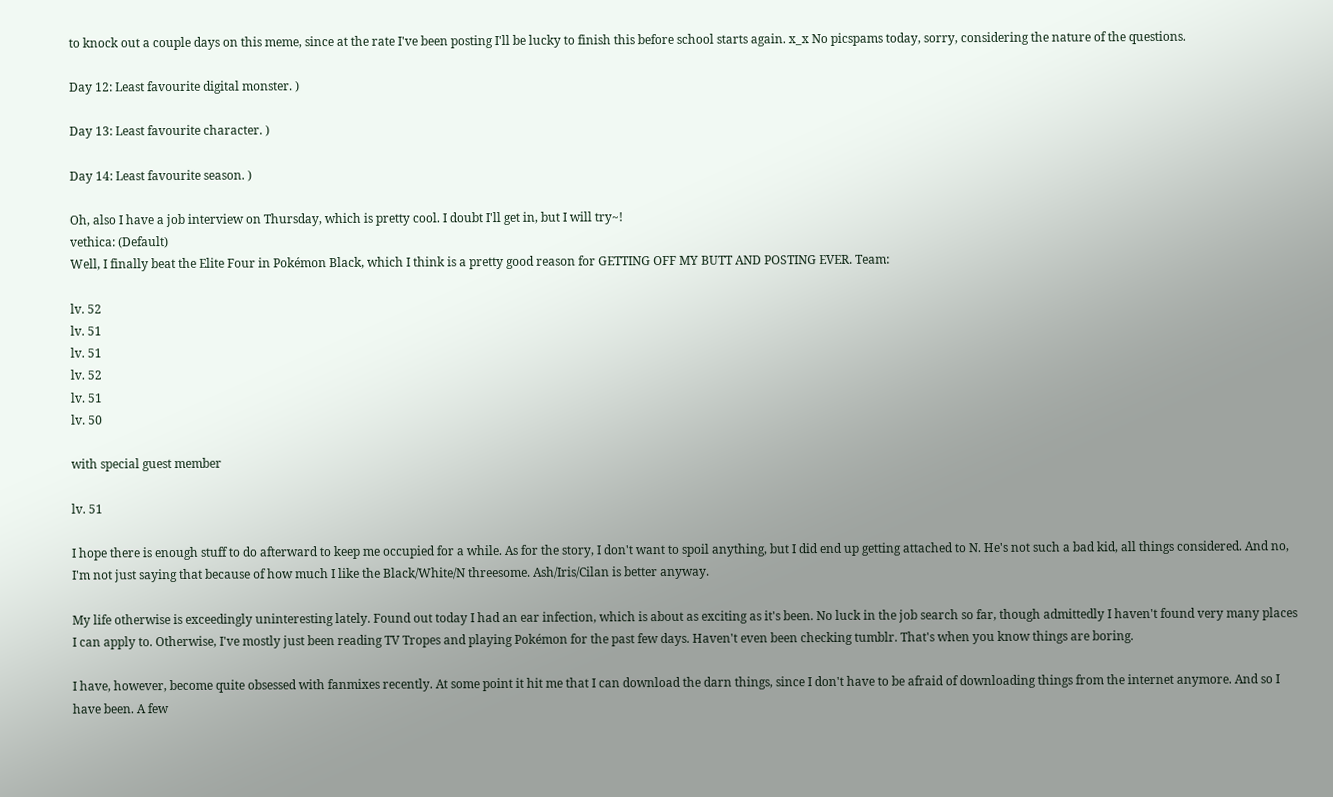to knock out a couple days on this meme, since at the rate I've been posting I'll be lucky to finish this before school starts again. x_x No picspams today, sorry, considering the nature of the questions.

Day 12: Least favourite digital monster. )

Day 13: Least favourite character. )

Day 14: Least favourite season. )

Oh, also I have a job interview on Thursday, which is pretty cool. I doubt I'll get in, but I will try~!
vethica: (Default)
Well, I finally beat the Elite Four in Pokémon Black, which I think is a pretty good reason for GETTING OFF MY BUTT AND POSTING EVER. Team:

lv. 52
lv. 51
lv. 51
lv. 52
lv. 51
lv. 50

with special guest member

lv. 51

I hope there is enough stuff to do afterward to keep me occupied for a while. As for the story, I don't want to spoil anything, but I did end up getting attached to N. He's not such a bad kid, all things considered. And no, I'm not just saying that because of how much I like the Black/White/N threesome. Ash/Iris/Cilan is better anyway.

My life otherwise is exceedingly uninteresting lately. Found out today I had an ear infection, which is about as exciting as it's been. No luck in the job search so far, though admittedly I haven't found very many places I can apply to. Otherwise, I've mostly just been reading TV Tropes and playing Pokémon for the past few days. Haven't even been checking tumblr. That's when you know things are boring.

I have, however, become quite obsessed with fanmixes recently. At some point it hit me that I can download the darn things, since I don't have to be afraid of downloading things from the internet anymore. And so I have been. A few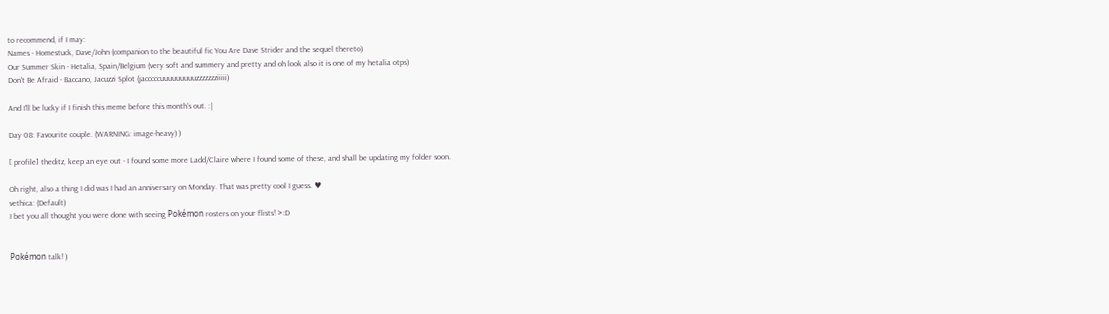to recommend, if I may:
Names - Homestuck, Dave/John (companion to the beautiful fic You Are Dave Strider and the sequel thereto)
Our Summer Skin - Hetalia, Spain/Belgium (very soft and summery and pretty and oh look also it is one of my hetalia otps)
Don't Be Afraid - Baccano, Jacuzzi Splot (jacccccuuuuuuuuuzzzzzzziiiii)

And I'll be lucky if I finish this meme before this month's out. :|

Day 08: Favourite couple. (WARNING: image-heavy) )

[ profile] theditz, keep an eye out - I found some more Ladd/Claire where I found some of these, and shall be updating my folder soon.

Oh right, also a thing I did was I had an anniversary on Monday. That was pretty cool I guess. ♥
vethica: (Default)
I bet you all thought you were done with seeing Pokémon rosters on your flists! >:D


Pokémon talk! )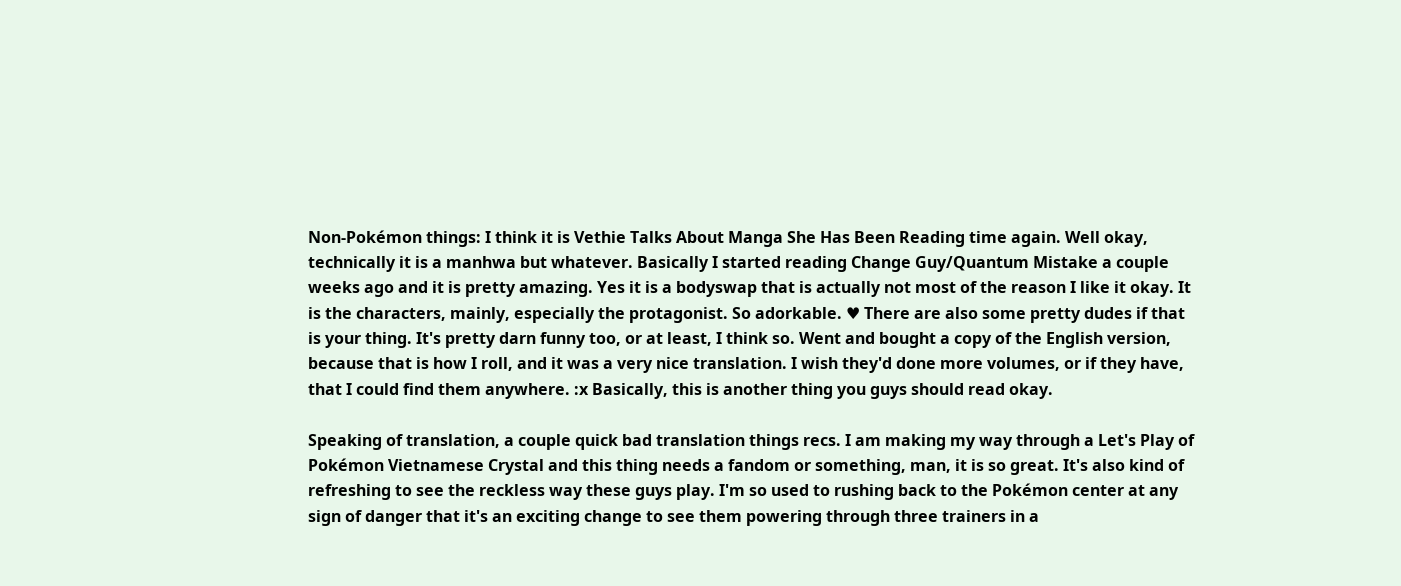Non-Pokémon things: I think it is Vethie Talks About Manga She Has Been Reading time again. Well okay, technically it is a manhwa but whatever. Basically I started reading Change Guy/Quantum Mistake a couple weeks ago and it is pretty amazing. Yes it is a bodyswap that is actually not most of the reason I like it okay. It is the characters, mainly, especially the protagonist. So adorkable. ♥ There are also some pretty dudes if that is your thing. It's pretty darn funny too, or at least, I think so. Went and bought a copy of the English version, because that is how I roll, and it was a very nice translation. I wish they'd done more volumes, or if they have, that I could find them anywhere. :x Basically, this is another thing you guys should read okay.

Speaking of translation, a couple quick bad translation things recs. I am making my way through a Let's Play of Pokémon Vietnamese Crystal and this thing needs a fandom or something, man, it is so great. It's also kind of refreshing to see the reckless way these guys play. I'm so used to rushing back to the Pokémon center at any sign of danger that it's an exciting change to see them powering through three trainers in a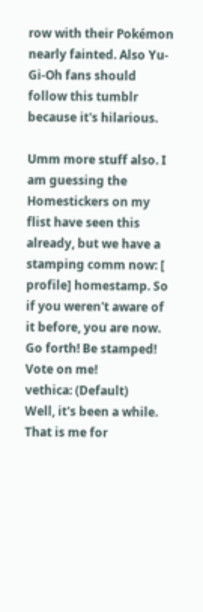row with their Pokémon nearly fainted. Also Yu-Gi-Oh fans should follow this tumblr because it's hilarious.

Umm more stuff also. I am guessing the Homestickers on my flist have seen this already, but we have a stamping comm now: [ profile] homestamp. So if you weren't aware of it before, you are now. Go forth! Be stamped! Vote on me!
vethica: (Default)
Well, it's been a while. That is me for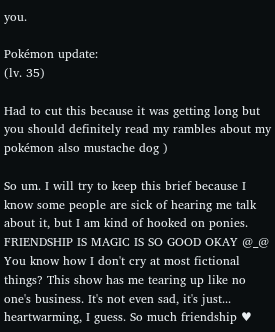you.

Pokémon update:
(lv. 35)

Had to cut this because it was getting long but you should definitely read my rambles about my pokémon also mustache dog )

So um. I will try to keep this brief because I know some people are sick of hearing me talk about it, but I am kind of hooked on ponies. FRIENDSHIP IS MAGIC IS SO GOOD OKAY @_@ You know how I don't cry at most fictional things? This show has me tearing up like no one's business. It's not even sad, it's just... heartwarming, I guess. So much friendship ♥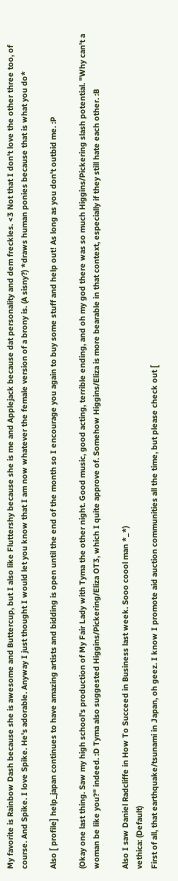My favorite is Rainbow Dash because she is awesome and Buttercup, but I also like Fluttershy because she is me and Applejack because dat personality and dem freckles. <3 Not that I don't love the other three too, of course. And Spike. I love Spike. He's adorable. Anyway I just thought I would let you know that I am now whatever the female version of a brony is. (A sisny?) *draws human ponies because that is what you do*

Also [ profile] help_japan continues to have amazing artists and bidding is open until the end of the month so I encourage you again to buy some stuff and help out! As long as you don't outbid me. :P

(Okay one last thing. Saw my high school's production of My Fair Lady with Tyma the other night. Good music, good acting, terrible ending, and oh my god there was so much Higgins/Pickering slash potential. "Why can't a woman be like you?" indeed. :D Tyma also suggested Higgins/Pickering/Eliza OT3, which I quite approve of. Somehow Higgins/Eliza is more bearable in that context, especially if they still hate each other. :B

Also I saw Daniel Radcliffe in How To Succeed in Business last week. Sooo coool man *_*)
vethica: (Default)
First of all, that earthquake/tsunami in Japan, oh geez. I know I promote aid auction communities all the time, but please check out [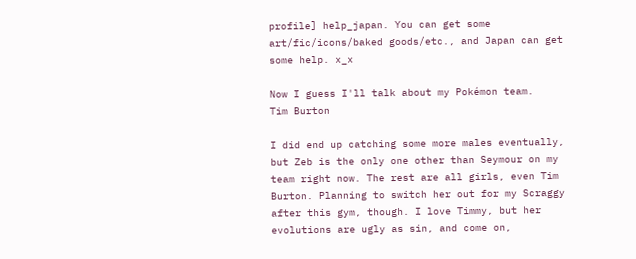profile] help_japan. You can get some art/fic/icons/baked goods/etc., and Japan can get some help. x_x

Now I guess I'll talk about my Pokémon team.
Tim Burton

I did end up catching some more males eventually, but Zeb is the only one other than Seymour on my team right now. The rest are all girls, even Tim Burton. Planning to switch her out for my Scraggy after this gym, though. I love Timmy, but her evolutions are ugly as sin, and come on,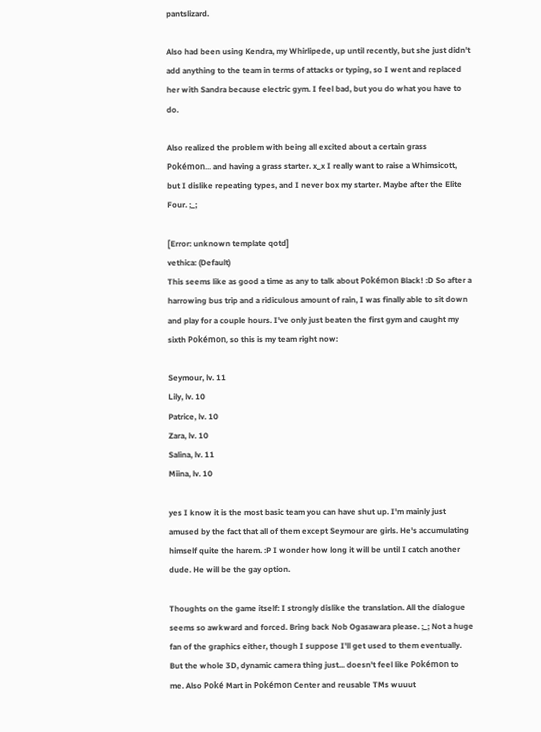pantslizard.

Also had been using Kendra, my Whirlipede, up until recently, but she just didn't add anything to the team in terms of attacks or typing, so I went and replaced her with Sandra because electric gym. I feel bad, but you do what you have to do.

Also realized the problem with being all excited about a certain grass Pokémon... and having a grass starter. x_x I really want to raise a Whimsicott, but I dislike repeating types, and I never box my starter. Maybe after the Elite Four. ;_;

[Error: unknown template qotd]
vethica: (Default)
This seems like as good a time as any to talk about Pokémon Black! :D So after a harrowing bus trip and a ridiculous amount of rain, I was finally able to sit down and play for a couple hours. I've only just beaten the first gym and caught my sixth Pokémon, so this is my team right now:

Seymour, lv. 11
Lily, lv. 10
Patrice, lv. 10
Zara, lv. 10
Salina, lv. 11
Miina, lv. 10

yes I know it is the most basic team you can have shut up. I'm mainly just amused by the fact that all of them except Seymour are girls. He's accumulating himself quite the harem. :P I wonder how long it will be until I catch another dude. He will be the gay option.

Thoughts on the game itself: I strongly dislike the translation. All the dialogue seems so awkward and forced. Bring back Nob Ogasawara please. ;_; Not a huge fan of the graphics either, though I suppose I'll get used to them eventually. But the whole 3D, dynamic camera thing just... doesn't feel like Pokémon to me. Also Poké Mart in Pokémon Center and reusable TMs wuuut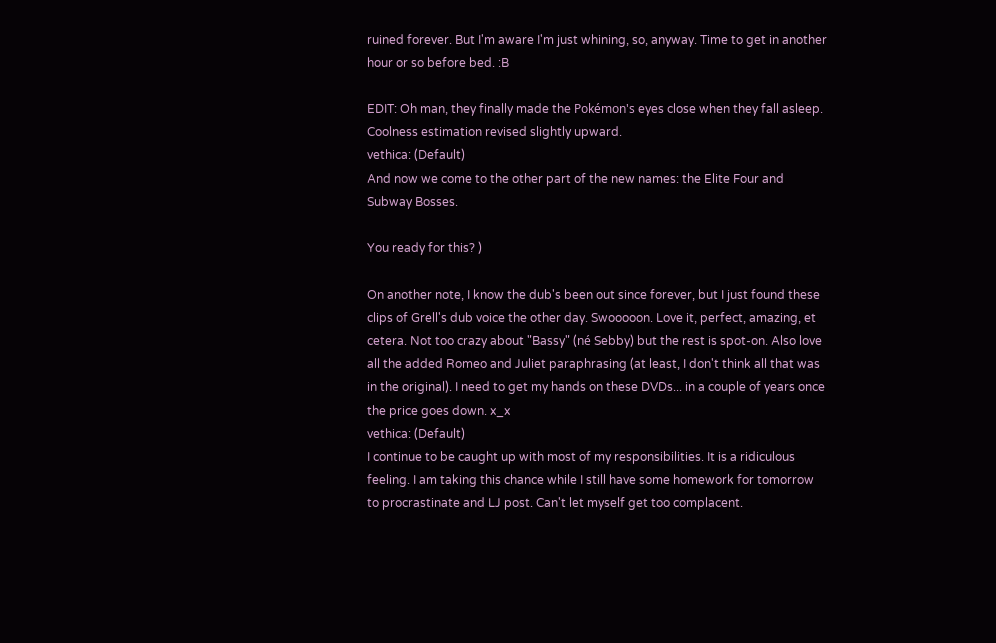ruined forever. But I'm aware I'm just whining, so, anyway. Time to get in another hour or so before bed. :B

EDIT: Oh man, they finally made the Pokémon's eyes close when they fall asleep. Coolness estimation revised slightly upward.
vethica: (Default)
And now we come to the other part of the new names: the Elite Four and Subway Bosses.

You ready for this? )

On another note, I know the dub's been out since forever, but I just found these clips of Grell's dub voice the other day. Swooooon. Love it, perfect, amazing, et cetera. Not too crazy about "Bassy" (né Sebby) but the rest is spot-on. Also love all the added Romeo and Juliet paraphrasing (at least, I don't think all that was in the original). I need to get my hands on these DVDs... in a couple of years once the price goes down. x_x
vethica: (Default)
I continue to be caught up with most of my responsibilities. It is a ridiculous feeling. I am taking this chance while I still have some homework for tomorrow to procrastinate and LJ post. Can't let myself get too complacent.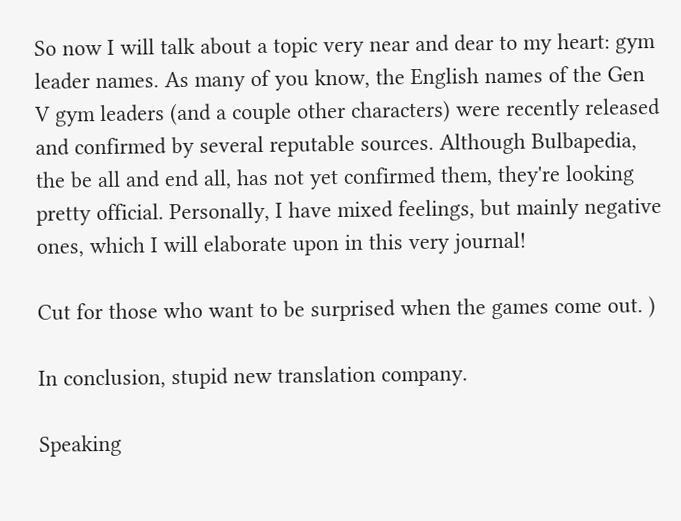So now I will talk about a topic very near and dear to my heart: gym leader names. As many of you know, the English names of the Gen V gym leaders (and a couple other characters) were recently released and confirmed by several reputable sources. Although Bulbapedia, the be all and end all, has not yet confirmed them, they're looking pretty official. Personally, I have mixed feelings, but mainly negative ones, which I will elaborate upon in this very journal!

Cut for those who want to be surprised when the games come out. )

In conclusion, stupid new translation company.

Speaking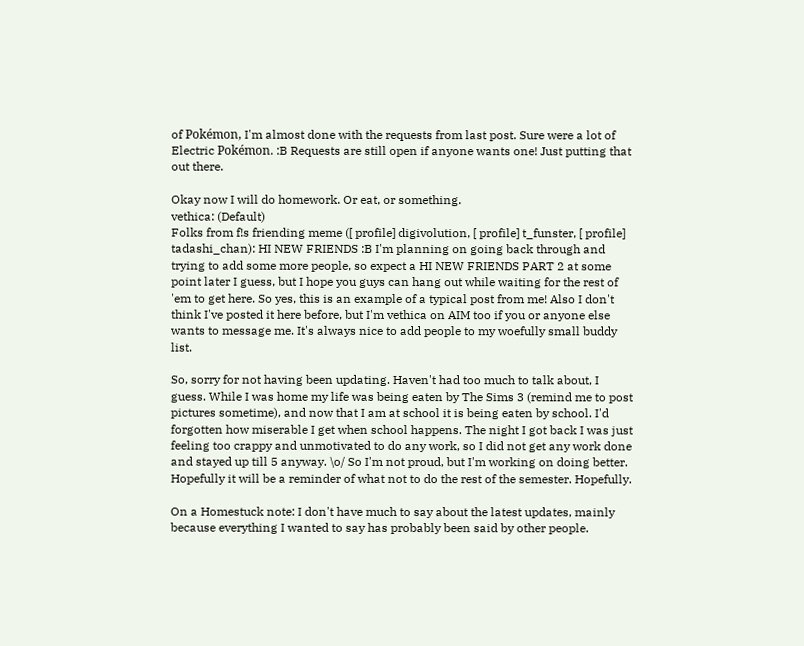of Pokémon, I'm almost done with the requests from last post. Sure were a lot of Electric Pokémon. :B Requests are still open if anyone wants one! Just putting that out there.

Okay now I will do homework. Or eat, or something.
vethica: (Default)
Folks from f!s friending meme ([ profile] digivolution, [ profile] t_funster, [ profile] tadashi_chan): HI NEW FRIENDS :B I'm planning on going back through and trying to add some more people, so expect a HI NEW FRIENDS PART 2 at some point later I guess, but I hope you guys can hang out while waiting for the rest of 'em to get here. So yes, this is an example of a typical post from me! Also I don't think I've posted it here before, but I'm vethica on AIM too if you or anyone else wants to message me. It's always nice to add people to my woefully small buddy list.

So, sorry for not having been updating. Haven't had too much to talk about, I guess. While I was home my life was being eaten by The Sims 3 (remind me to post pictures sometime), and now that I am at school it is being eaten by school. I'd forgotten how miserable I get when school happens. The night I got back I was just feeling too crappy and unmotivated to do any work, so I did not get any work done and stayed up till 5 anyway. \o/ So I'm not proud, but I'm working on doing better. Hopefully it will be a reminder of what not to do the rest of the semester. Hopefully.

On a Homestuck note: I don't have much to say about the latest updates, mainly because everything I wanted to say has probably been said by other people.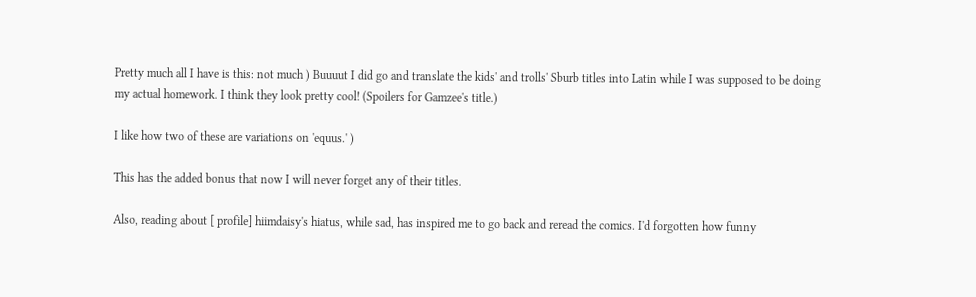Pretty much all I have is this: not much ) Buuuut I did go and translate the kids' and trolls' Sburb titles into Latin while I was supposed to be doing my actual homework. I think they look pretty cool! (Spoilers for Gamzee's title.)

I like how two of these are variations on 'equus.' )

This has the added bonus that now I will never forget any of their titles.

Also, reading about [ profile] hiimdaisy's hiatus, while sad, has inspired me to go back and reread the comics. I'd forgotten how funny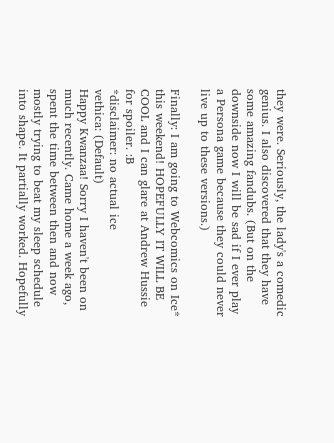they were. Seriously, the lady's a comedic genius. I also discovered that they have some amazing fandubs. (But on the downside now I will be sad if I ever play a Persona game because they could never live up to these versions.)

Finally: I am going to Webcomics on Ice* this weekend! HOPEFULLY IT WILL BE COOL and I can glare at Andrew Hussie for spoiler. :B
*disclaimer: no actual ice
vethica: (Default)
Happy Kwanzaa! Sorry I haven't been on much recently. Came home a week ago, spent the time between then and now mostly trying to beat my sleep schedule into shape. It partially worked. Hopefully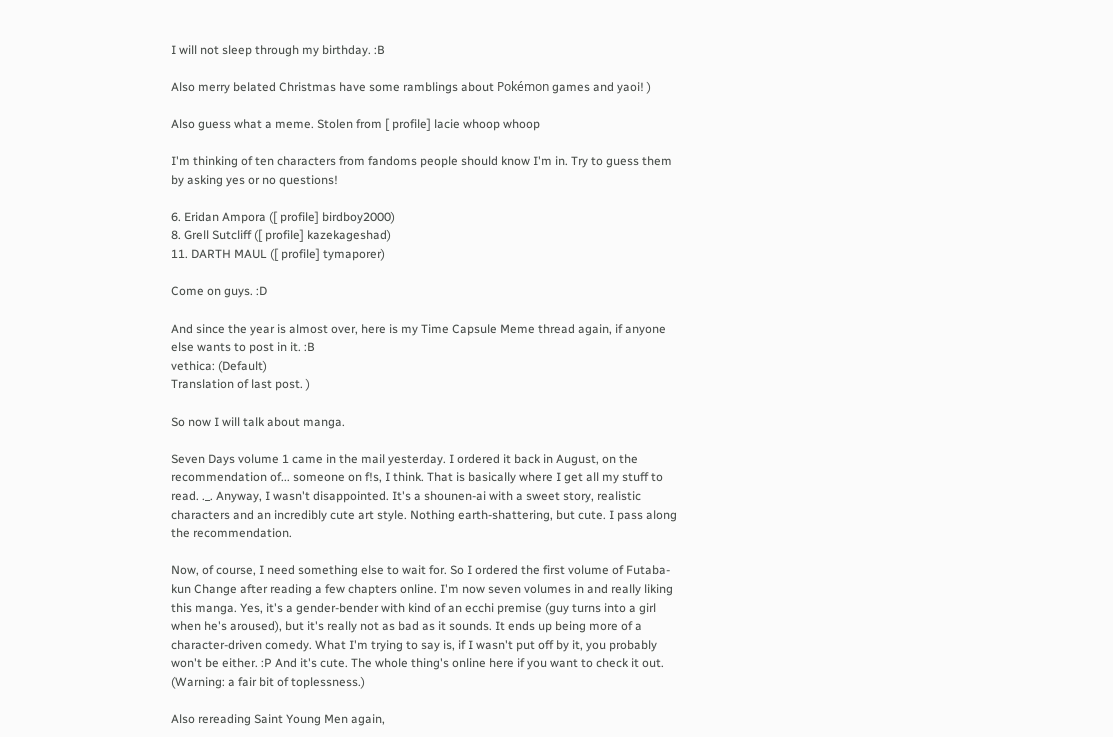I will not sleep through my birthday. :B

Also merry belated Christmas have some ramblings about Pokémon games and yaoi! )

Also guess what a meme. Stolen from [ profile] lacie whoop whoop

I'm thinking of ten characters from fandoms people should know I'm in. Try to guess them by asking yes or no questions!

6. Eridan Ampora ([ profile] birdboy2000)
8. Grell Sutcliff ([ profile] kazekageshad)
11. DARTH MAUL ([ profile] tymaporer)

Come on guys. :D

And since the year is almost over, here is my Time Capsule Meme thread again, if anyone else wants to post in it. :B
vethica: (Default)
Translation of last post. )

So now I will talk about manga.

Seven Days volume 1 came in the mail yesterday. I ordered it back in August, on the recommendation of... someone on f!s, I think. That is basically where I get all my stuff to read. ._. Anyway, I wasn't disappointed. It's a shounen-ai with a sweet story, realistic characters and an incredibly cute art style. Nothing earth-shattering, but cute. I pass along the recommendation.

Now, of course, I need something else to wait for. So I ordered the first volume of Futaba-kun Change after reading a few chapters online. I'm now seven volumes in and really liking this manga. Yes, it's a gender-bender with kind of an ecchi premise (guy turns into a girl when he's aroused), but it's really not as bad as it sounds. It ends up being more of a character-driven comedy. What I'm trying to say is, if I wasn't put off by it, you probably won't be either. :P And it's cute. The whole thing's online here if you want to check it out. (Warning: a fair bit of toplessness.)

Also rereading Saint Young Men again,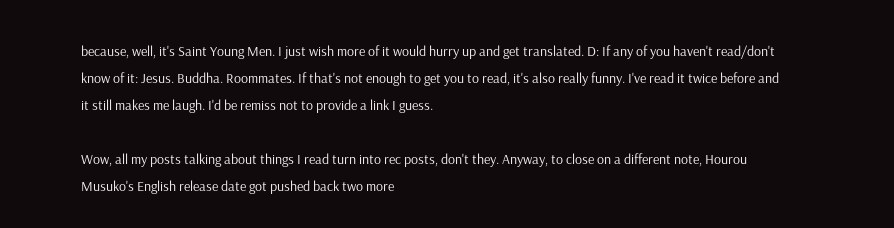because, well, it's Saint Young Men. I just wish more of it would hurry up and get translated. D: If any of you haven't read/don't know of it: Jesus. Buddha. Roommates. If that's not enough to get you to read, it's also really funny. I've read it twice before and it still makes me laugh. I'd be remiss not to provide a link I guess.

Wow, all my posts talking about things I read turn into rec posts, don't they. Anyway, to close on a different note, Hourou Musuko's English release date got pushed back two more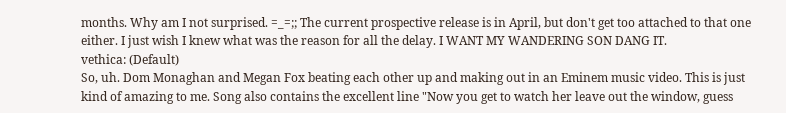months. Why am I not surprised. =_=;; The current prospective release is in April, but don't get too attached to that one either. I just wish I knew what was the reason for all the delay. I WANT MY WANDERING SON DANG IT.
vethica: (Default)
So, uh. Dom Monaghan and Megan Fox beating each other up and making out in an Eminem music video. This is just kind of amazing to me. Song also contains the excellent line "Now you get to watch her leave out the window, guess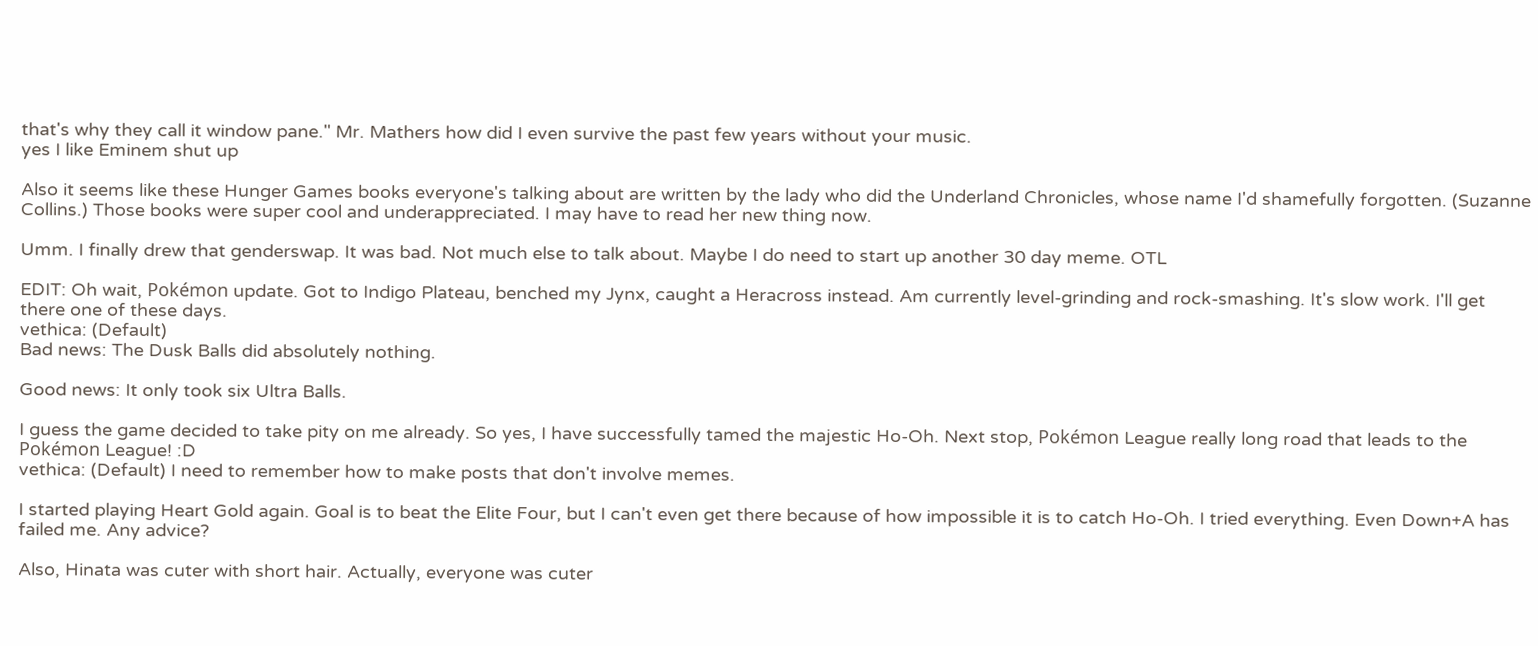that's why they call it window pane." Mr. Mathers how did I even survive the past few years without your music.
yes I like Eminem shut up

Also it seems like these Hunger Games books everyone's talking about are written by the lady who did the Underland Chronicles, whose name I'd shamefully forgotten. (Suzanne Collins.) Those books were super cool and underappreciated. I may have to read her new thing now.

Umm. I finally drew that genderswap. It was bad. Not much else to talk about. Maybe I do need to start up another 30 day meme. OTL

EDIT: Oh wait, Pokémon update. Got to Indigo Plateau, benched my Jynx, caught a Heracross instead. Am currently level-grinding and rock-smashing. It's slow work. I'll get there one of these days.
vethica: (Default)
Bad news: The Dusk Balls did absolutely nothing.

Good news: It only took six Ultra Balls.

I guess the game decided to take pity on me already. So yes, I have successfully tamed the majestic Ho-Oh. Next stop, Pokémon League really long road that leads to the Pokémon League! :D
vethica: (Default) I need to remember how to make posts that don't involve memes.

I started playing Heart Gold again. Goal is to beat the Elite Four, but I can't even get there because of how impossible it is to catch Ho-Oh. I tried everything. Even Down+A has failed me. Any advice?

Also, Hinata was cuter with short hair. Actually, everyone was cuter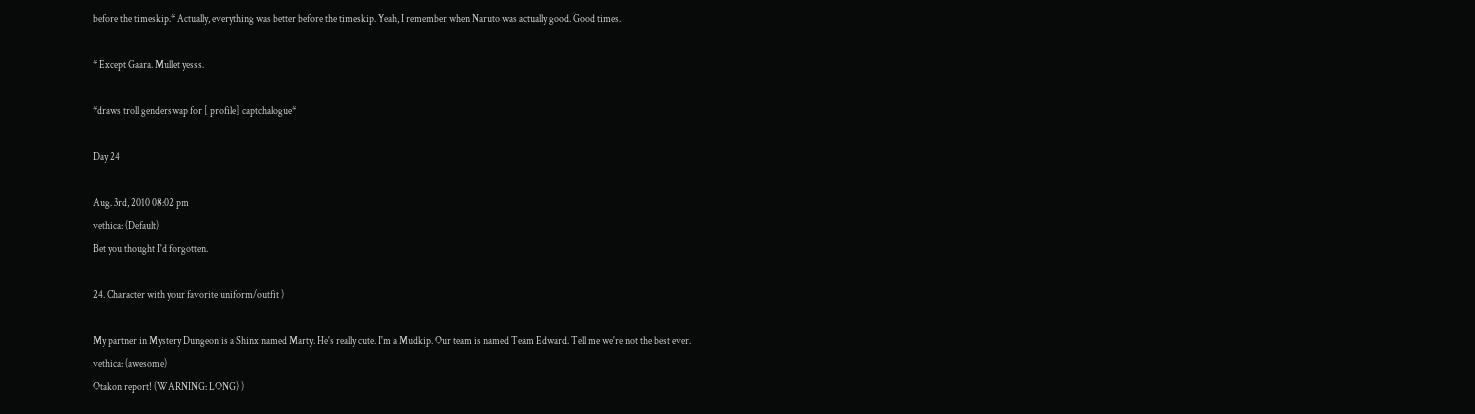before the timeskip.* Actually, everything was better before the timeskip. Yeah, I remember when Naruto was actually good. Good times.

* Except Gaara. Mullet yesss.

*draws troll genderswap for [ profile] captchalogue*

Day 24

Aug. 3rd, 2010 08:02 pm
vethica: (Default)
Bet you thought I'd forgotten.

24. Character with your favorite uniform/outfit )

My partner in Mystery Dungeon is a Shinx named Marty. He's really cute. I'm a Mudkip. Our team is named Team Edward. Tell me we're not the best ever.
vethica: (awesome)
Otakon report! (WARNING: LONG) )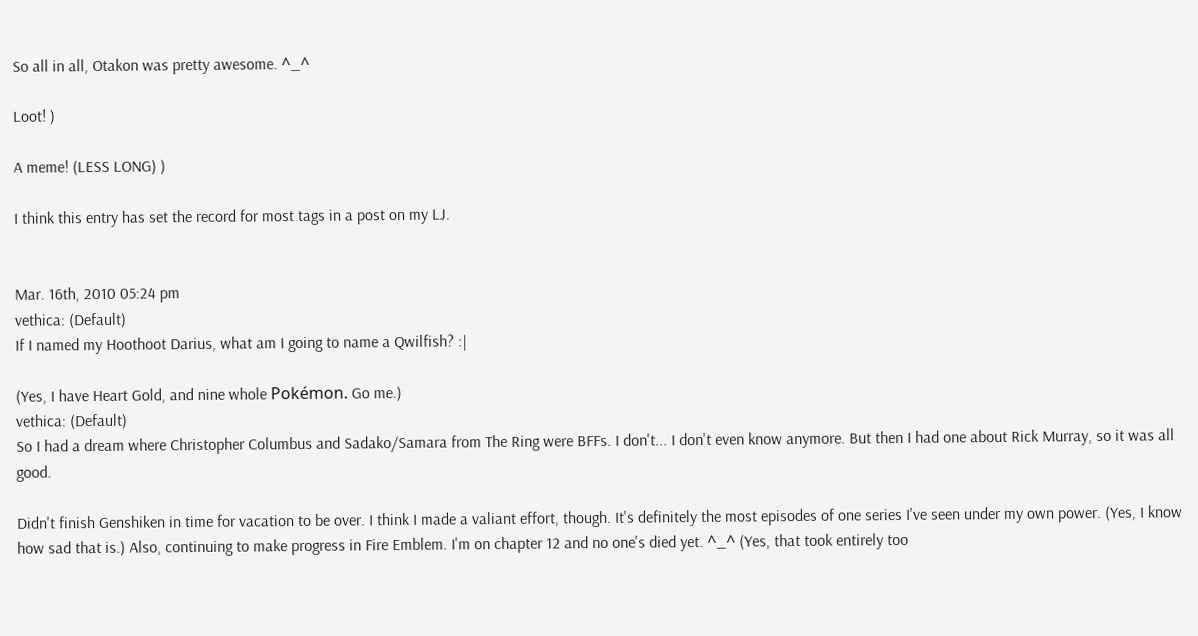So all in all, Otakon was pretty awesome. ^_^

Loot! )

A meme! (LESS LONG) )

I think this entry has set the record for most tags in a post on my LJ.


Mar. 16th, 2010 05:24 pm
vethica: (Default)
If I named my Hoothoot Darius, what am I going to name a Qwilfish? :|

(Yes, I have Heart Gold, and nine whole Pokémon. Go me.)
vethica: (Default)
So I had a dream where Christopher Columbus and Sadako/Samara from The Ring were BFFs. I don't... I don't even know anymore. But then I had one about Rick Murray, so it was all good.

Didn't finish Genshiken in time for vacation to be over. I think I made a valiant effort, though. It's definitely the most episodes of one series I've seen under my own power. (Yes, I know how sad that is.) Also, continuing to make progress in Fire Emblem. I'm on chapter 12 and no one's died yet. ^_^ (Yes, that took entirely too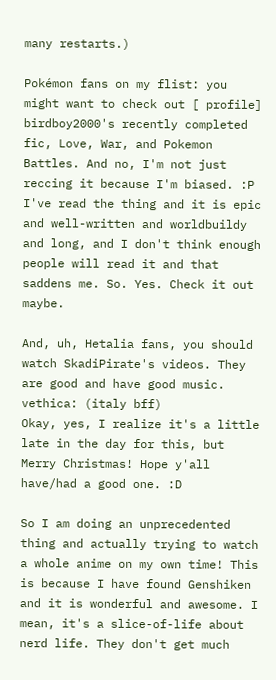many restarts.)

Pokémon fans on my flist: you might want to check out [ profile] birdboy2000's recently completed fic, Love, War, and Pokemon Battles. And no, I'm not just reccing it because I'm biased. :P I've read the thing and it is epic and well-written and worldbuildy and long, and I don't think enough people will read it and that saddens me. So. Yes. Check it out maybe.

And, uh, Hetalia fans, you should watch SkadiPirate's videos. They are good and have good music.
vethica: (italy bff)
Okay, yes, I realize it's a little late in the day for this, but Merry Christmas! Hope y'all have/had a good one. :D

So I am doing an unprecedented thing and actually trying to watch a whole anime on my own time! This is because I have found Genshiken and it is wonderful and awesome. I mean, it's a slice-of-life about nerd life. They don't get much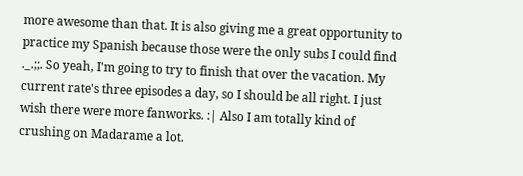more awesome than that. It is also giving me a great opportunity to practice my Spanish because those were the only subs I could find ._.;;. So yeah, I'm going to try to finish that over the vacation. My current rate's three episodes a day, so I should be all right. I just wish there were more fanworks. :| Also I am totally kind of crushing on Madarame a lot.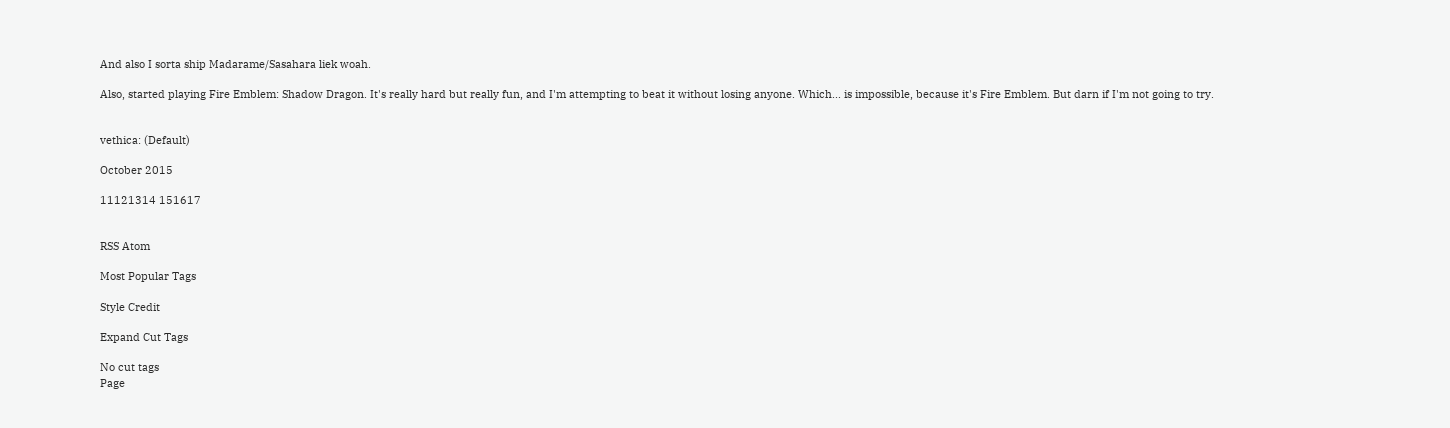And also I sorta ship Madarame/Sasahara liek woah.

Also, started playing Fire Emblem: Shadow Dragon. It's really hard but really fun, and I'm attempting to beat it without losing anyone. Which... is impossible, because it's Fire Emblem. But darn if I'm not going to try.


vethica: (Default)

October 2015

11121314 151617


RSS Atom

Most Popular Tags

Style Credit

Expand Cut Tags

No cut tags
Page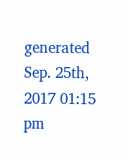generated Sep. 25th, 2017 01:15 pm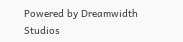Powered by Dreamwidth Studios